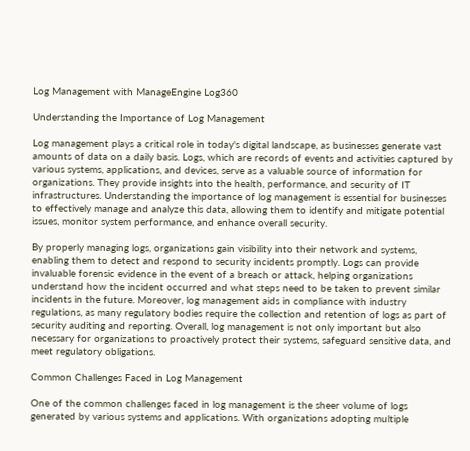Log Management with ManageEngine Log360

Understanding the Importance of Log Management

Log management plays a critical role in today's digital landscape, as businesses generate vast amounts of data on a daily basis. Logs, which are records of events and activities captured by various systems, applications, and devices, serve as a valuable source of information for organizations. They provide insights into the health, performance, and security of IT infrastructures. Understanding the importance of log management is essential for businesses to effectively manage and analyze this data, allowing them to identify and mitigate potential issues, monitor system performance, and enhance overall security.

By properly managing logs, organizations gain visibility into their network and systems, enabling them to detect and respond to security incidents promptly. Logs can provide invaluable forensic evidence in the event of a breach or attack, helping organizations understand how the incident occurred and what steps need to be taken to prevent similar incidents in the future. Moreover, log management aids in compliance with industry regulations, as many regulatory bodies require the collection and retention of logs as part of security auditing and reporting. Overall, log management is not only important but also necessary for organizations to proactively protect their systems, safeguard sensitive data, and meet regulatory obligations.

Common Challenges Faced in Log Management

One of the common challenges faced in log management is the sheer volume of logs generated by various systems and applications. With organizations adopting multiple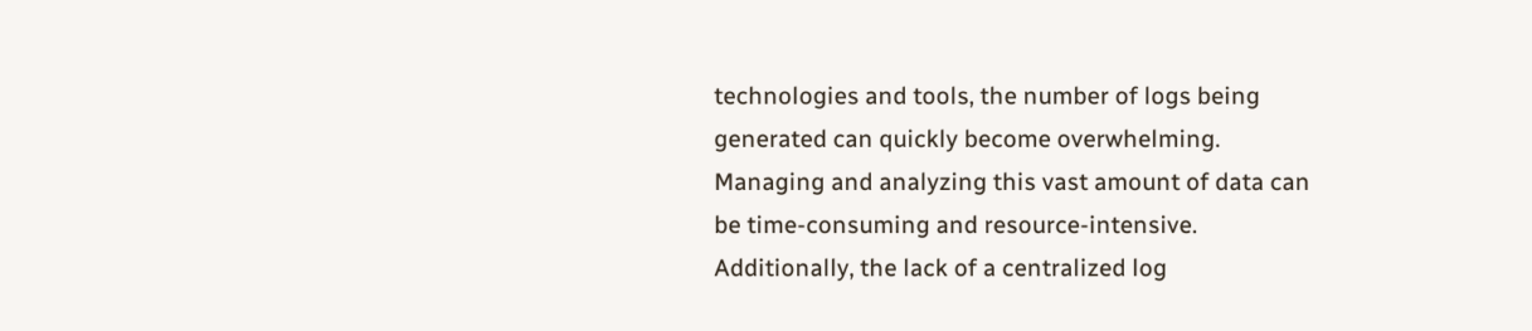technologies and tools, the number of logs being generated can quickly become overwhelming. Managing and analyzing this vast amount of data can be time-consuming and resource-intensive. Additionally, the lack of a centralized log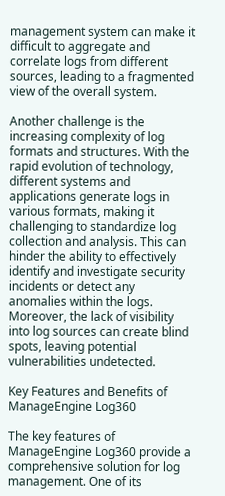management system can make it difficult to aggregate and correlate logs from different sources, leading to a fragmented view of the overall system.

Another challenge is the increasing complexity of log formats and structures. With the rapid evolution of technology, different systems and applications generate logs in various formats, making it challenging to standardize log collection and analysis. This can hinder the ability to effectively identify and investigate security incidents or detect any anomalies within the logs. Moreover, the lack of visibility into log sources can create blind spots, leaving potential vulnerabilities undetected.

Key Features and Benefits of ManageEngine Log360

The key features of ManageEngine Log360 provide a comprehensive solution for log management. One of its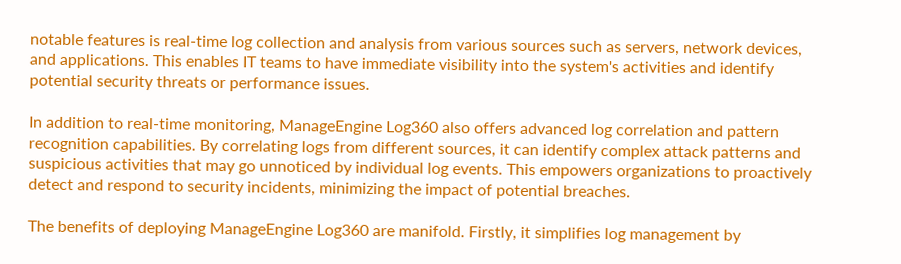notable features is real-time log collection and analysis from various sources such as servers, network devices, and applications. This enables IT teams to have immediate visibility into the system's activities and identify potential security threats or performance issues.

In addition to real-time monitoring, ManageEngine Log360 also offers advanced log correlation and pattern recognition capabilities. By correlating logs from different sources, it can identify complex attack patterns and suspicious activities that may go unnoticed by individual log events. This empowers organizations to proactively detect and respond to security incidents, minimizing the impact of potential breaches.

The benefits of deploying ManageEngine Log360 are manifold. Firstly, it simplifies log management by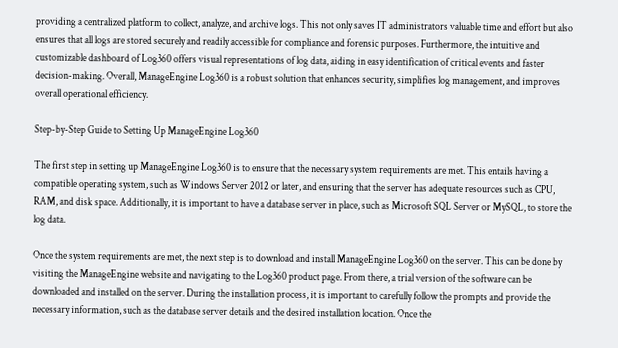providing a centralized platform to collect, analyze, and archive logs. This not only saves IT administrators valuable time and effort but also ensures that all logs are stored securely and readily accessible for compliance and forensic purposes. Furthermore, the intuitive and customizable dashboard of Log360 offers visual representations of log data, aiding in easy identification of critical events and faster decision-making. Overall, ManageEngine Log360 is a robust solution that enhances security, simplifies log management, and improves overall operational efficiency.

Step-by-Step Guide to Setting Up ManageEngine Log360

The first step in setting up ManageEngine Log360 is to ensure that the necessary system requirements are met. This entails having a compatible operating system, such as Windows Server 2012 or later, and ensuring that the server has adequate resources such as CPU, RAM, and disk space. Additionally, it is important to have a database server in place, such as Microsoft SQL Server or MySQL, to store the log data.

Once the system requirements are met, the next step is to download and install ManageEngine Log360 on the server. This can be done by visiting the ManageEngine website and navigating to the Log360 product page. From there, a trial version of the software can be downloaded and installed on the server. During the installation process, it is important to carefully follow the prompts and provide the necessary information, such as the database server details and the desired installation location. Once the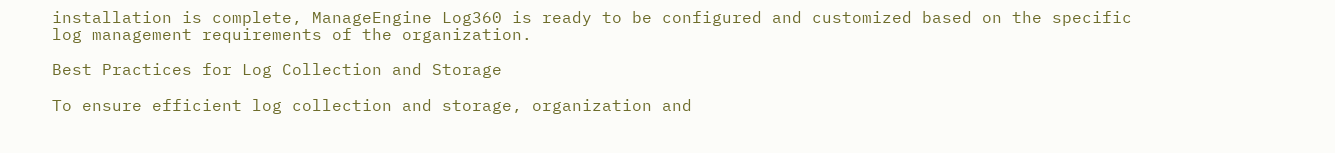installation is complete, ManageEngine Log360 is ready to be configured and customized based on the specific log management requirements of the organization.

Best Practices for Log Collection and Storage

To ensure efficient log collection and storage, organization and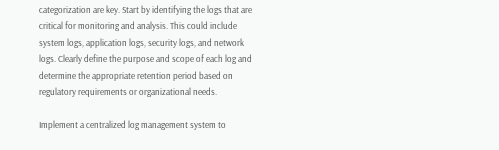categorization are key. Start by identifying the logs that are critical for monitoring and analysis. This could include system logs, application logs, security logs, and network logs. Clearly define the purpose and scope of each log and determine the appropriate retention period based on regulatory requirements or organizational needs.

Implement a centralized log management system to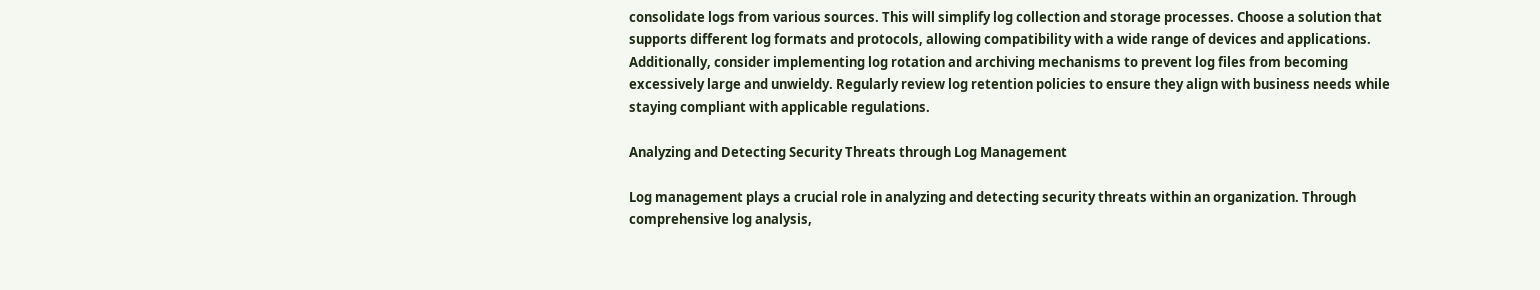consolidate logs from various sources. This will simplify log collection and storage processes. Choose a solution that supports different log formats and protocols, allowing compatibility with a wide range of devices and applications. Additionally, consider implementing log rotation and archiving mechanisms to prevent log files from becoming excessively large and unwieldy. Regularly review log retention policies to ensure they align with business needs while staying compliant with applicable regulations.

Analyzing and Detecting Security Threats through Log Management

Log management plays a crucial role in analyzing and detecting security threats within an organization. Through comprehensive log analysis,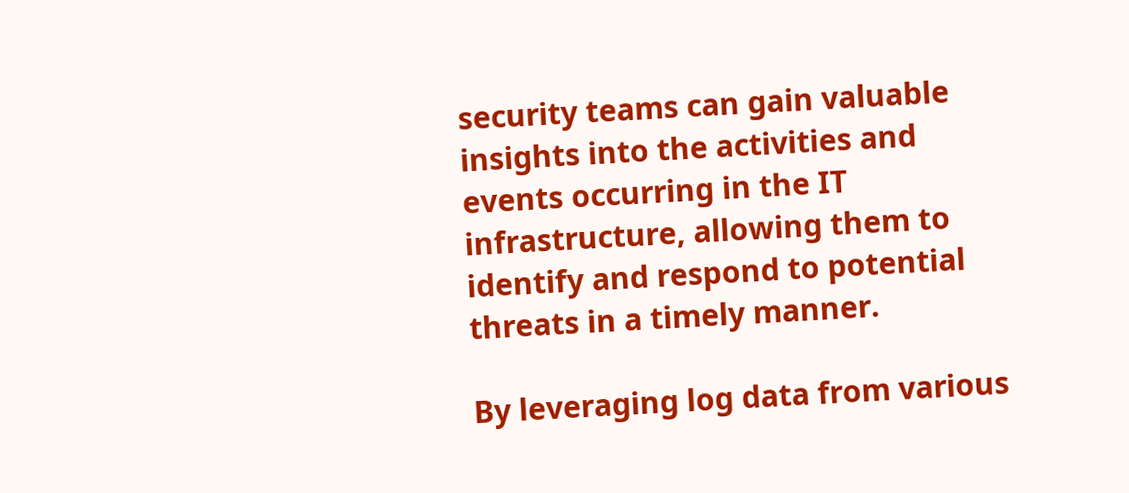security teams can gain valuable insights into the activities and events occurring in the IT infrastructure, allowing them to identify and respond to potential threats in a timely manner.

By leveraging log data from various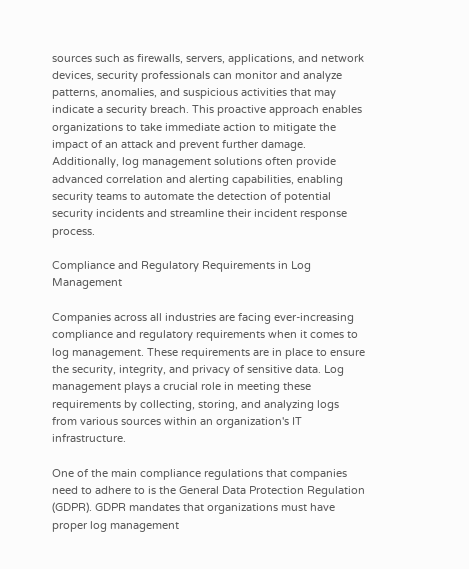sources such as firewalls, servers, applications, and network devices, security professionals can monitor and analyze patterns, anomalies, and suspicious activities that may indicate a security breach. This proactive approach enables organizations to take immediate action to mitigate the impact of an attack and prevent further damage. Additionally, log management solutions often provide advanced correlation and alerting capabilities, enabling security teams to automate the detection of potential security incidents and streamline their incident response process.

Compliance and Regulatory Requirements in Log Management

Companies across all industries are facing ever-increasing compliance and regulatory requirements when it comes to log management. These requirements are in place to ensure the security, integrity, and privacy of sensitive data. Log management plays a crucial role in meeting these requirements by collecting, storing, and analyzing logs from various sources within an organization's IT infrastructure.

One of the main compliance regulations that companies need to adhere to is the General Data Protection Regulation (GDPR). GDPR mandates that organizations must have proper log management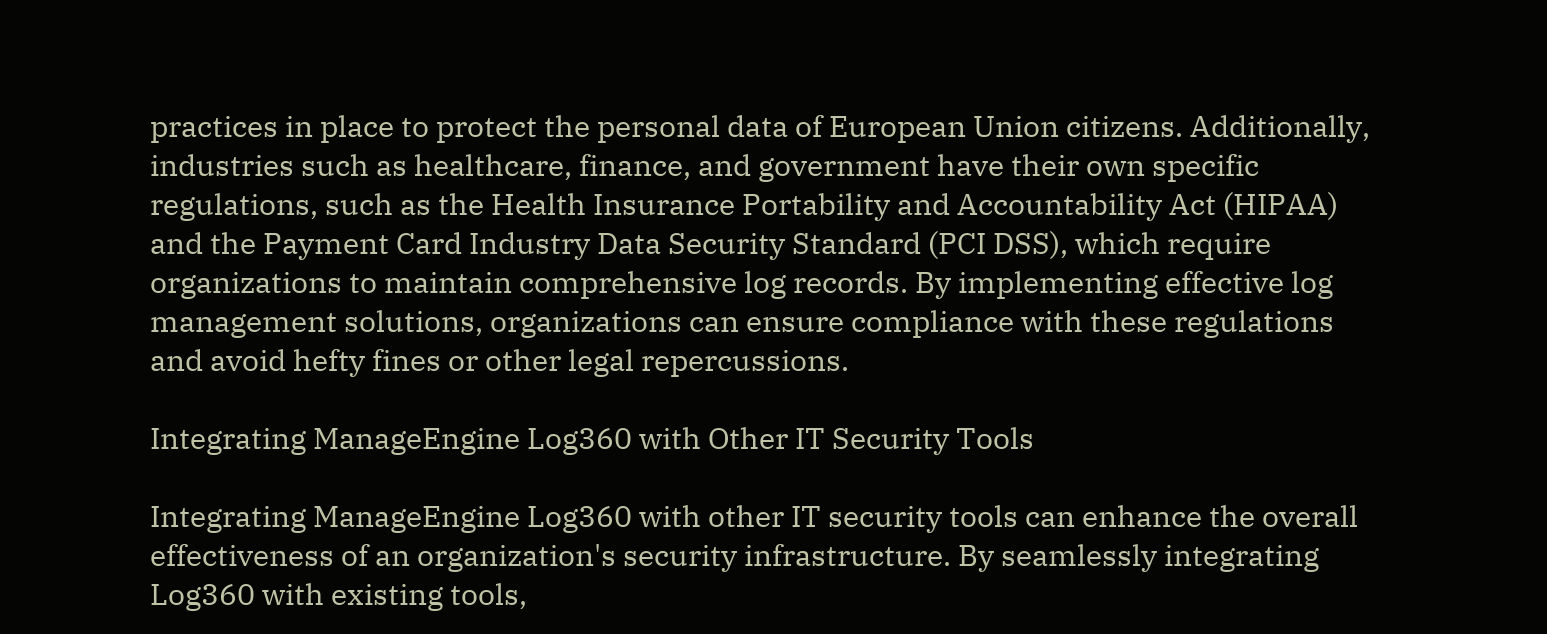practices in place to protect the personal data of European Union citizens. Additionally, industries such as healthcare, finance, and government have their own specific regulations, such as the Health Insurance Portability and Accountability Act (HIPAA) and the Payment Card Industry Data Security Standard (PCI DSS), which require organizations to maintain comprehensive log records. By implementing effective log management solutions, organizations can ensure compliance with these regulations and avoid hefty fines or other legal repercussions.

Integrating ManageEngine Log360 with Other IT Security Tools

Integrating ManageEngine Log360 with other IT security tools can enhance the overall effectiveness of an organization's security infrastructure. By seamlessly integrating Log360 with existing tools,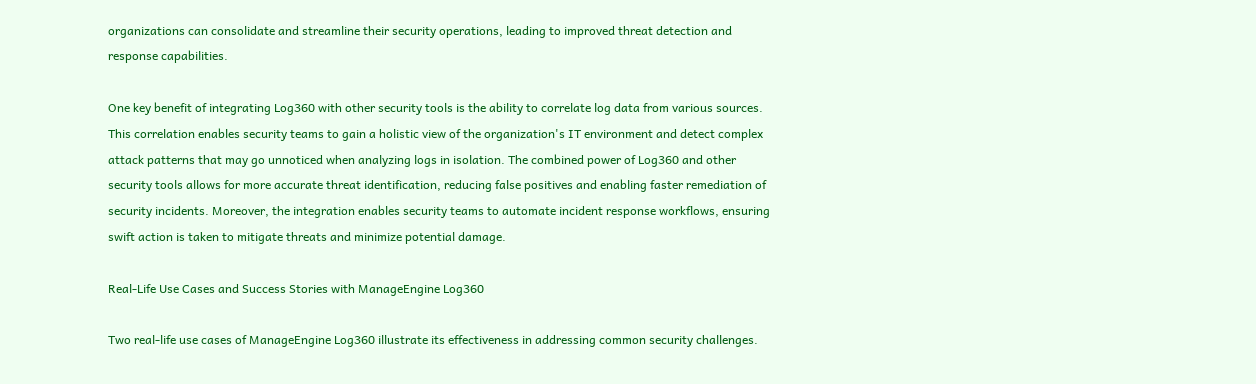organizations can consolidate and streamline their security operations, leading to improved threat detection and response capabilities.

One key benefit of integrating Log360 with other security tools is the ability to correlate log data from various sources. This correlation enables security teams to gain a holistic view of the organization's IT environment and detect complex attack patterns that may go unnoticed when analyzing logs in isolation. The combined power of Log360 and other security tools allows for more accurate threat identification, reducing false positives and enabling faster remediation of security incidents. Moreover, the integration enables security teams to automate incident response workflows, ensuring swift action is taken to mitigate threats and minimize potential damage.

Real-Life Use Cases and Success Stories with ManageEngine Log360

Two real-life use cases of ManageEngine Log360 illustrate its effectiveness in addressing common security challenges.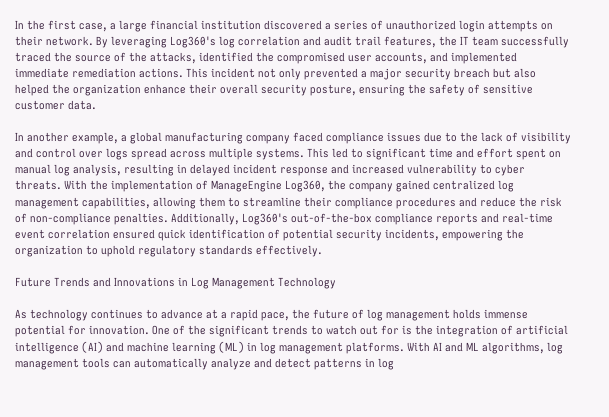In the first case, a large financial institution discovered a series of unauthorized login attempts on their network. By leveraging Log360's log correlation and audit trail features, the IT team successfully traced the source of the attacks, identified the compromised user accounts, and implemented immediate remediation actions. This incident not only prevented a major security breach but also helped the organization enhance their overall security posture, ensuring the safety of sensitive customer data.

In another example, a global manufacturing company faced compliance issues due to the lack of visibility and control over logs spread across multiple systems. This led to significant time and effort spent on manual log analysis, resulting in delayed incident response and increased vulnerability to cyber threats. With the implementation of ManageEngine Log360, the company gained centralized log management capabilities, allowing them to streamline their compliance procedures and reduce the risk of non-compliance penalties. Additionally, Log360's out-of-the-box compliance reports and real-time event correlation ensured quick identification of potential security incidents, empowering the organization to uphold regulatory standards effectively.

Future Trends and Innovations in Log Management Technology

As technology continues to advance at a rapid pace, the future of log management holds immense potential for innovation. One of the significant trends to watch out for is the integration of artificial intelligence (AI) and machine learning (ML) in log management platforms. With AI and ML algorithms, log management tools can automatically analyze and detect patterns in log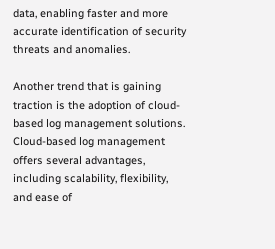data, enabling faster and more accurate identification of security threats and anomalies.

Another trend that is gaining traction is the adoption of cloud-based log management solutions. Cloud-based log management offers several advantages, including scalability, flexibility, and ease of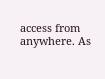access from anywhere. As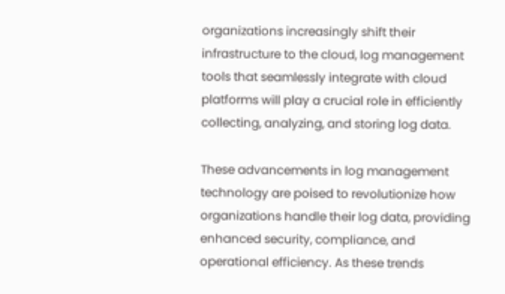organizations increasingly shift their infrastructure to the cloud, log management tools that seamlessly integrate with cloud platforms will play a crucial role in efficiently collecting, analyzing, and storing log data.

These advancements in log management technology are poised to revolutionize how organizations handle their log data, providing enhanced security, compliance, and operational efficiency. As these trends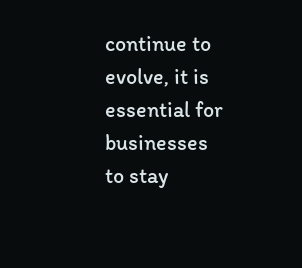continue to evolve, it is essential for businesses to stay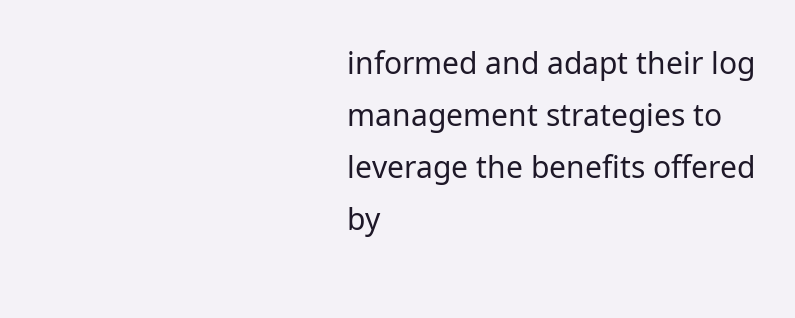informed and adapt their log management strategies to leverage the benefits offered by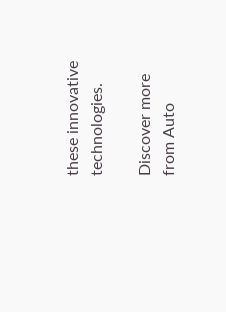these innovative technologies.

Discover more from Auto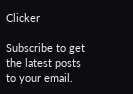Clicker

Subscribe to get the latest posts to your email.